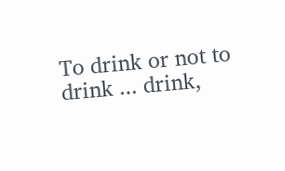To drink or not to drink ... drink,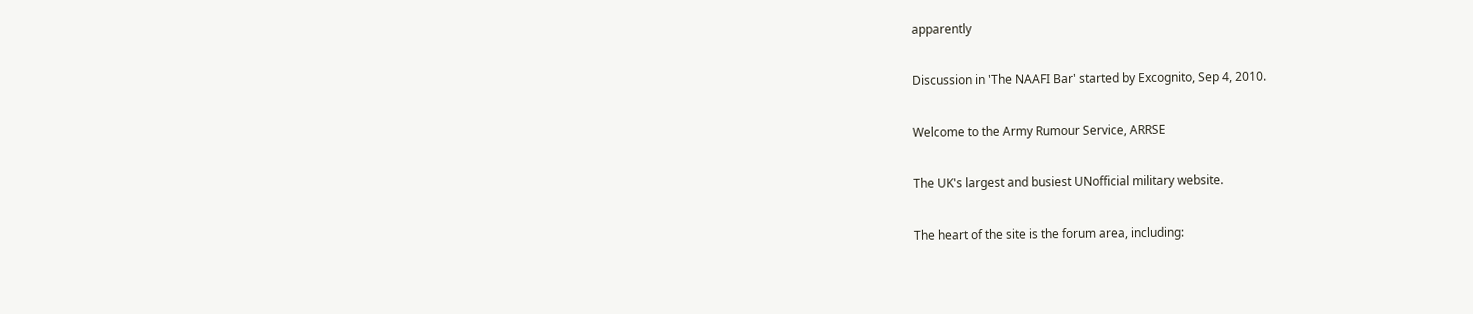apparently

Discussion in 'The NAAFI Bar' started by Excognito, Sep 4, 2010.

Welcome to the Army Rumour Service, ARRSE

The UK's largest and busiest UNofficial military website.

The heart of the site is the forum area, including: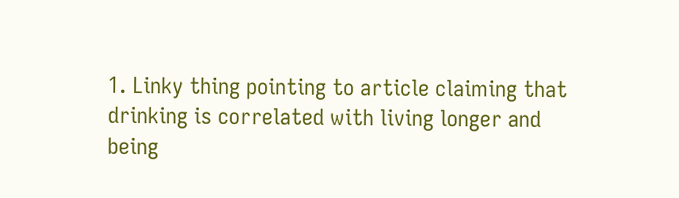1. Linky thing pointing to article claiming that drinking is correlated with living longer and being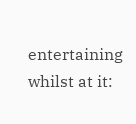entertaining whilst at it: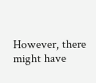However, there might have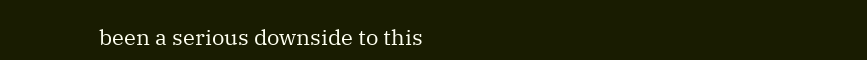been a serious downside to this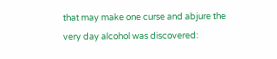that may make one curse and abjure the very day alcohol was discovered: